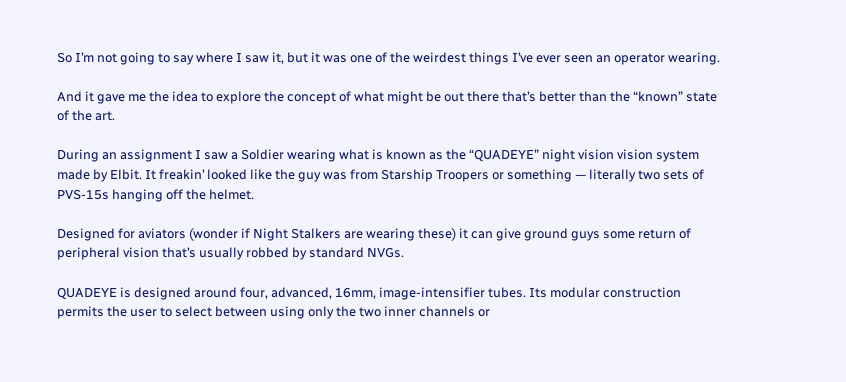So I’m not going to say where I saw it, but it was one of the weirdest things I’ve ever seen an operator wearing.

And it gave me the idea to explore the concept of what might be out there that’s better than the “known” state of the art.

During an assignment I saw a Soldier wearing what is known as the “QUADEYE” night vision vision system made by Elbit. It freakin’ looked like the guy was from Starship Troopers or something — literally two sets of PVS-15s hanging off the helmet.

Designed for aviators (wonder if Night Stalkers are wearing these) it can give ground guys some return of peripheral vision that’s usually robbed by standard NVGs.

QUADEYE is designed around four, advanced, 16mm, image-intensifier tubes. Its modular construction permits the user to select between using only the two inner channels or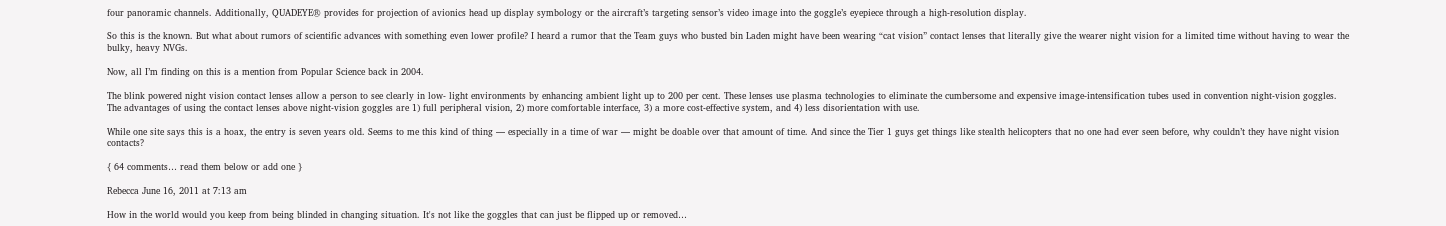four panoramic channels. Additionally, QUADEYE® provides for projection of avionics head up display symbology or the aircraft’s targeting sensor’s video image into the goggle’s eyepiece through a high-resolution display.

So this is the known. But what about rumors of scientific advances with something even lower profile? I heard a rumor that the Team guys who busted bin Laden might have been wearing “cat vision” contact lenses that literally give the wearer night vision for a limited time without having to wear the bulky, heavy NVGs.

Now, all I’m finding on this is a mention from Popular Science back in 2004.

The blink powered night vision contact lenses allow a person to see clearly in low- light environments by enhancing ambient light up to 200 per cent. These lenses use plasma technologies to eliminate the cumbersome and expensive image-intensification tubes used in convention night-vision goggles. The advantages of using the contact lenses above night-vision goggles are 1) full peripheral vision, 2) more comfortable interface, 3) a more cost-effective system, and 4) less disorientation with use.

While one site says this is a hoax, the entry is seven years old. Seems to me this kind of thing — especially in a time of war — might be doable over that amount of time. And since the Tier 1 guys get things like stealth helicopters that no one had ever seen before, why couldn’t they have night vision contacts?

{ 64 comments… read them below or add one }

Rebecca June 16, 2011 at 7:13 am

How in the world would you keep from being blinded in changing situation. It's not like the goggles that can just be flipped up or removed…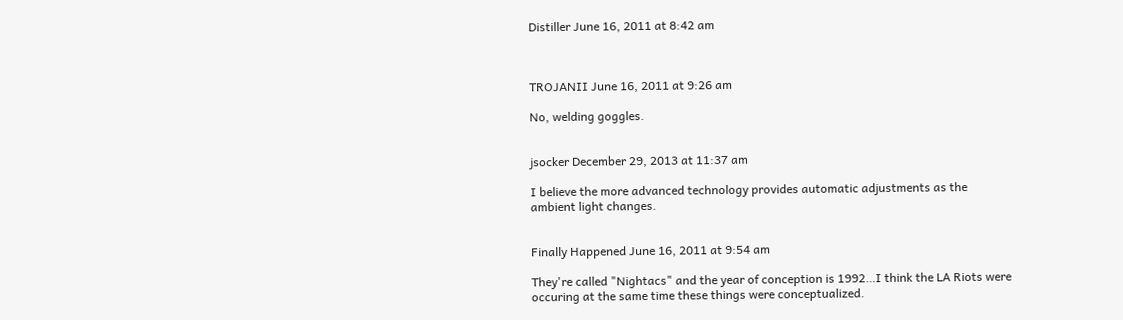Distiller June 16, 2011 at 8:42 am



TROJANII June 16, 2011 at 9:26 am

No, welding goggles.


jsocker December 29, 2013 at 11:37 am

I believe the more advanced technology provides automatic adjustments as the ambient light changes.


Finally Happened June 16, 2011 at 9:54 am

They're called "Nightacs" and the year of conception is 1992…I think the LA Riots were occuring at the same time these things were conceptualized.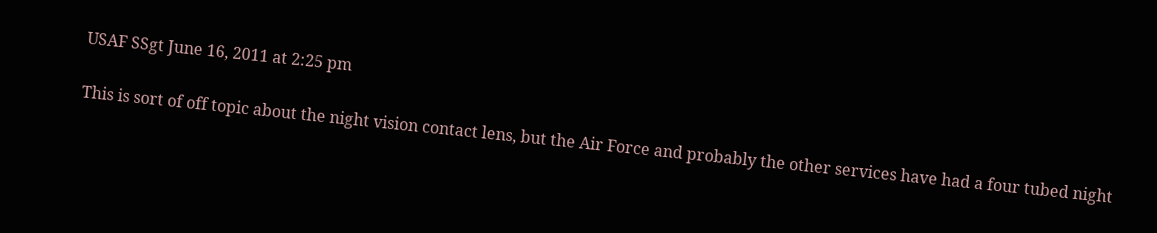USAF SSgt June 16, 2011 at 2:25 pm

This is sort of off topic about the night vision contact lens, but the Air Force and probably the other services have had a four tubed night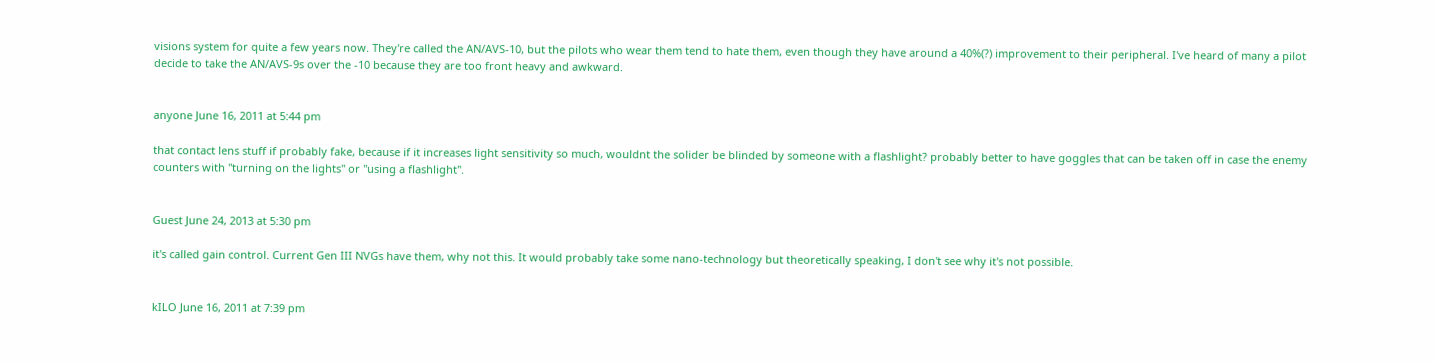visions system for quite a few years now. They're called the AN/AVS-10, but the pilots who wear them tend to hate them, even though they have around a 40%(?) improvement to their peripheral. I've heard of many a pilot decide to take the AN/AVS-9s over the -10 because they are too front heavy and awkward.


anyone June 16, 2011 at 5:44 pm

that contact lens stuff if probably fake, because if it increases light sensitivity so much, wouldnt the solider be blinded by someone with a flashlight? probably better to have goggles that can be taken off in case the enemy counters with "turning on the lights" or "using a flashlight".


Guest June 24, 2013 at 5:30 pm

it's called gain control. Current Gen III NVGs have them, why not this. It would probably take some nano-technology but theoretically speaking, I don't see why it's not possible.


kILO June 16, 2011 at 7:39 pm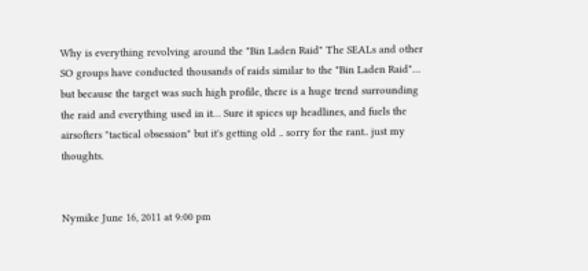Why is everything revolving around the "Bin Laden Raid" The SEALs and other SO groups have conducted thousands of raids similar to the "Bin Laden Raid"… but because the target was such high profile, there is a huge trend surrounding the raid and everything used in it… Sure it spices up headlines, and fuels the airsofters "tactical obsession" but it's getting old .. sorry for the rant.. just my thoughts.


Nymike June 16, 2011 at 9:00 pm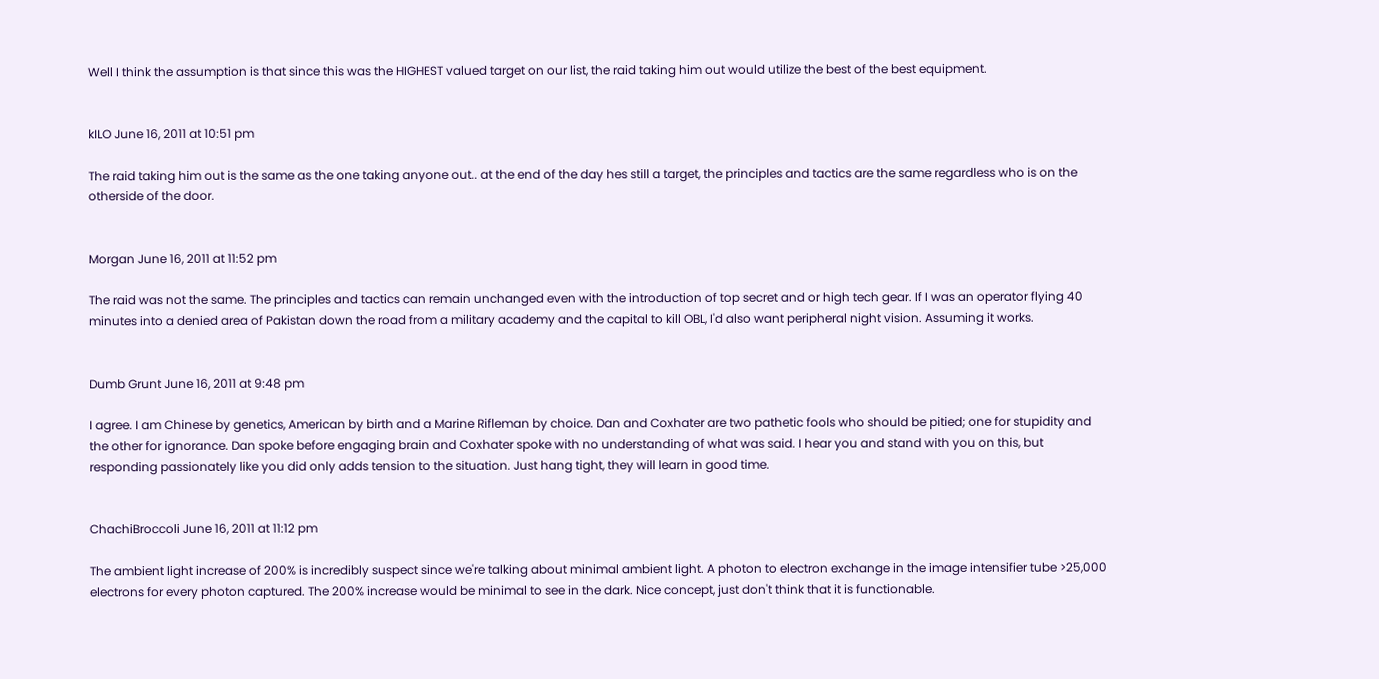Well I think the assumption is that since this was the HIGHEST valued target on our list, the raid taking him out would utilize the best of the best equipment.


kILO June 16, 2011 at 10:51 pm

The raid taking him out is the same as the one taking anyone out.. at the end of the day hes still a target, the principles and tactics are the same regardless who is on the otherside of the door.


Morgan June 16, 2011 at 11:52 pm

The raid was not the same. The principles and tactics can remain unchanged even with the introduction of top secret and or high tech gear. If I was an operator flying 40 minutes into a denied area of Pakistan down the road from a military academy and the capital to kill OBL, I'd also want peripheral night vision. Assuming it works.


Dumb Grunt June 16, 2011 at 9:48 pm

I agree. I am Chinese by genetics, American by birth and a Marine Rifleman by choice. Dan and Coxhater are two pathetic fools who should be pitied; one for stupidity and the other for ignorance. Dan spoke before engaging brain and Coxhater spoke with no understanding of what was said. I hear you and stand with you on this, but responding passionately like you did only adds tension to the situation. Just hang tight, they will learn in good time.


ChachiBroccoli June 16, 2011 at 11:12 pm

The ambient light increase of 200% is incredibly suspect since we're talking about minimal ambient light. A photon to electron exchange in the image intensifier tube >25,000 electrons for every photon captured. The 200% increase would be minimal to see in the dark. Nice concept, just don't think that it is functionable.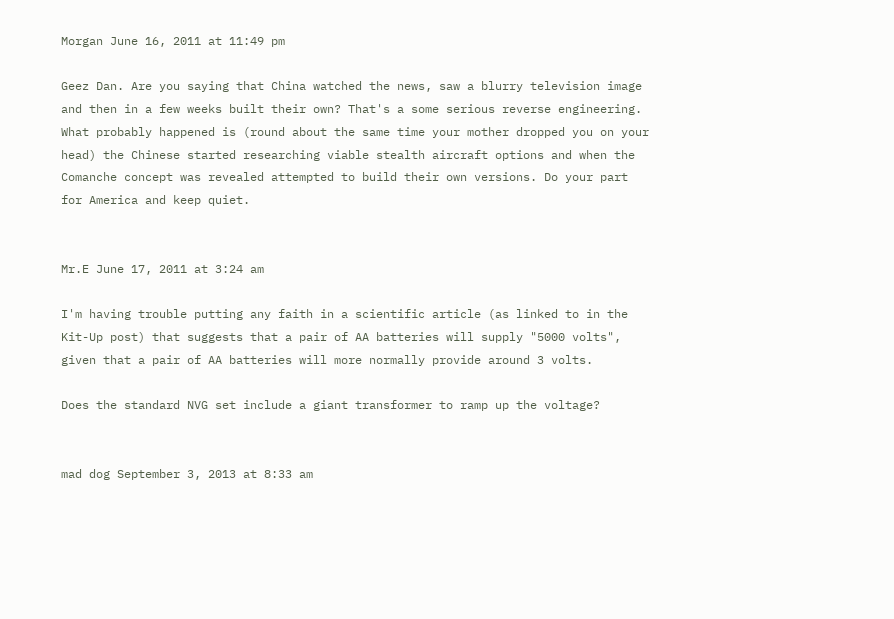Morgan June 16, 2011 at 11:49 pm

Geez Dan. Are you saying that China watched the news, saw a blurry television image and then in a few weeks built their own? That's a some serious reverse engineering. What probably happened is (round about the same time your mother dropped you on your head) the Chinese started researching viable stealth aircraft options and when the Comanche concept was revealed attempted to build their own versions. Do your part for America and keep quiet.


Mr.E June 17, 2011 at 3:24 am

I'm having trouble putting any faith in a scientific article (as linked to in the Kit-Up post) that suggests that a pair of AA batteries will supply "5000 volts", given that a pair of AA batteries will more normally provide around 3 volts.

Does the standard NVG set include a giant transformer to ramp up the voltage?


mad dog September 3, 2013 at 8:33 am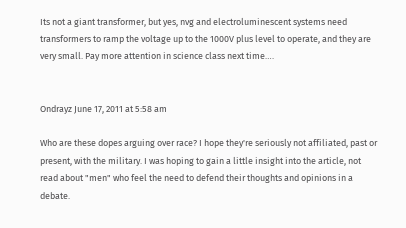Its not a giant transformer, but yes, nvg and electroluminescent systems need transformers to ramp the voltage up to the 1000V plus level to operate, and they are very small. Pay more attention in science class next time….


Ondrayz June 17, 2011 at 5:58 am

Who are these dopes arguing over race? I hope they're seriously not affiliated, past or present, with the military. I was hoping to gain a little insight into the article, not read about "men" who feel the need to defend their thoughts and opinions in a debate.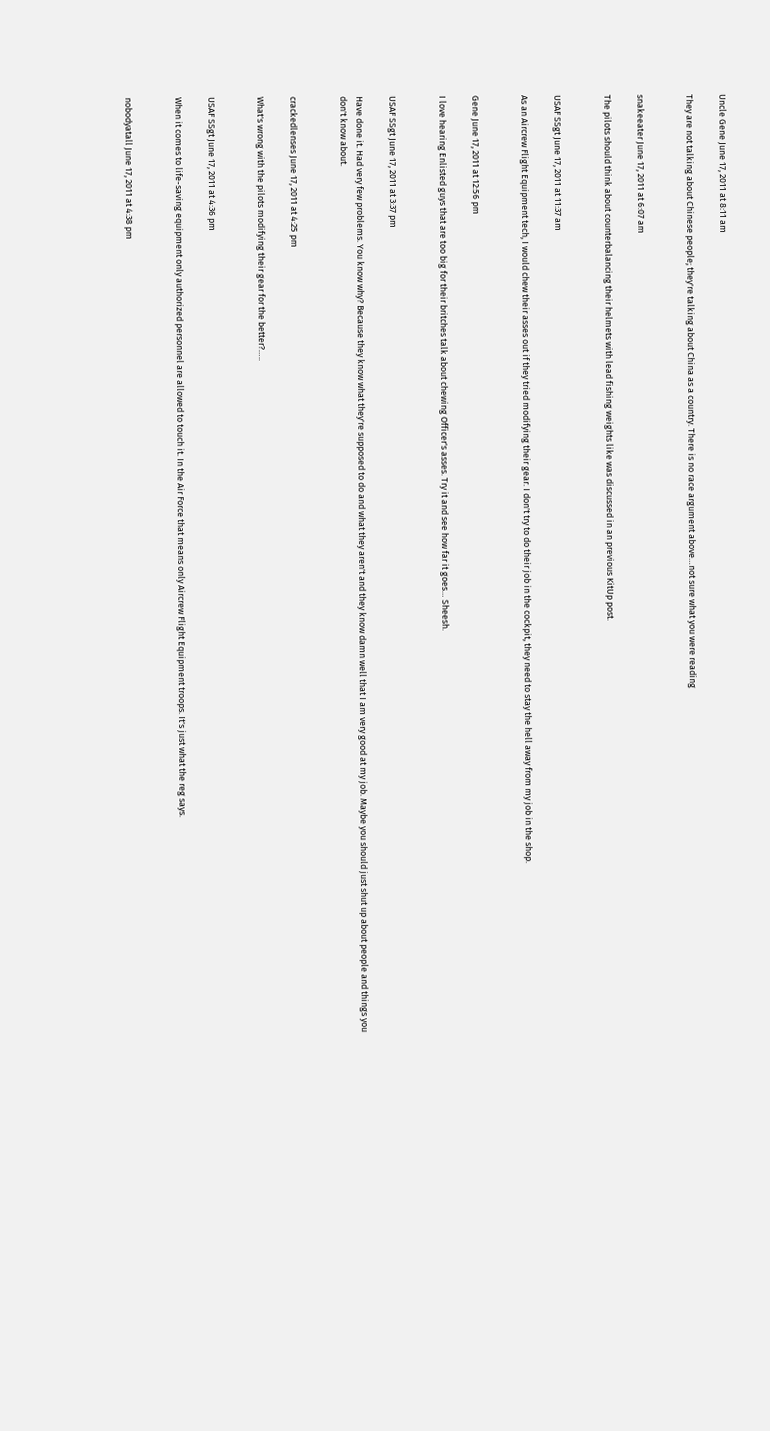Uncle Gene June 17, 2011 at 8:11 am

They are not talking about Chinese people; they're talking about China as a country. There is no race argument above…not sure what you were reading


snakeeater June 17, 2011 at 6:07 am

The pilots should think about counterbalancing their helmets with lead fishing weights like was discussed in an previous KitUp post.


USAF SSgt June 17, 2011 at 11:37 am

As an Aircrew Flight Equipment tech, I would chew their asses out if they tried modifying their gear. I don't try to do their job in the cockpit, they need to stay the hell away from my job in the shop.


Gene June 17, 2011 at 12:56 pm

I love hearing Enlisted guys that are too big for their britches talk about chewing Officer's asses. Try it and see how far it goes… Sheesh.


USAF SSgt June 17, 2011 at 3:37 pm

Have done it. Had very few problems. You know why? Because they know what they're supposed to do and what they aren't and they know damn well that I am very good at my job. Maybe you should just shut up about people and things you don't know about.


crackedlenses June 17, 2011 at 4:25 pm

What's wrong with the pilots modifying their gear for the better?…..


USAF SSgt June 17, 2011 at 4:36 pm

When it comes to life-saving equipment only authorized personnel are allowed to touch it. In the Air Force that means only Aircrew Flight Equipment troops. It's just what the reg says.


nobodyatall June 17, 2011 at 4:38 pm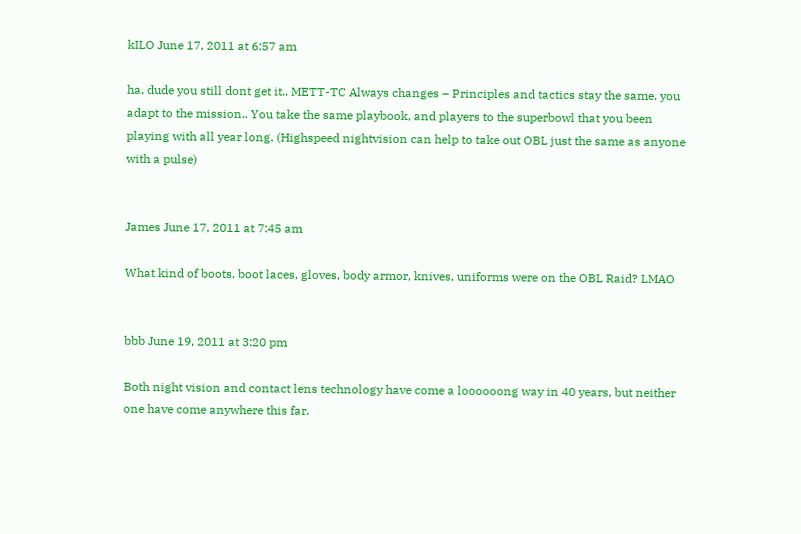kILO June 17, 2011 at 6:57 am

ha, dude you still dont get it.. METT-TC Always changes – Principles and tactics stay the same. you adapt to the mission.. You take the same playbook, and players to the superbowl that you been playing with all year long. (Highspeed nightvision can help to take out OBL just the same as anyone with a pulse)


James June 17, 2011 at 7:45 am

What kind of boots, boot laces, gloves, body armor, knives, uniforms were on the OBL Raid? LMAO


bbb June 19, 2011 at 3:20 pm

Both night vision and contact lens technology have come a loooooong way in 40 years, but neither one have come anywhere this far.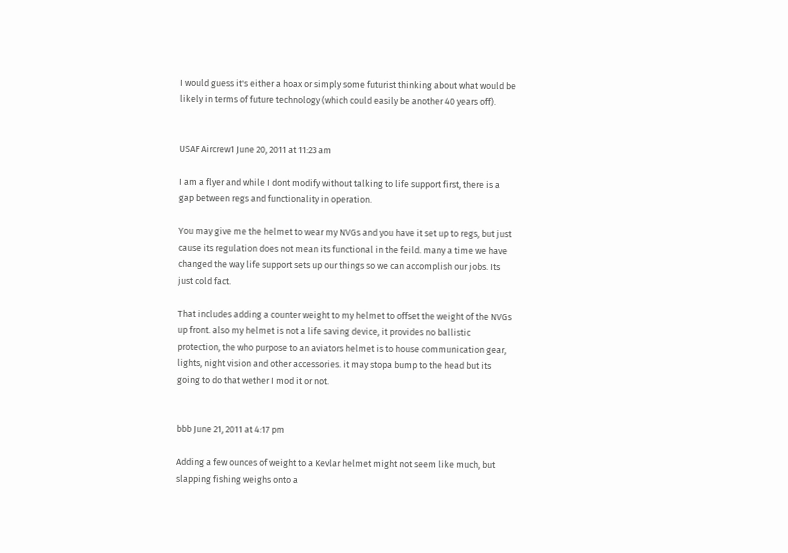I would guess it's either a hoax or simply some futurist thinking about what would be likely in terms of future technology (which could easily be another 40 years off).


USAF Aircrew1 June 20, 2011 at 11:23 am

I am a flyer and while I dont modify without talking to life support first, there is a gap between regs and functionality in operation.

You may give me the helmet to wear my NVGs and you have it set up to regs, but just cause its regulation does not mean its functional in the feild. many a time we have changed the way life support sets up our things so we can accomplish our jobs. Its just cold fact.

That includes adding a counter weight to my helmet to offset the weight of the NVGs up front. also my helmet is not a life saving device, it provides no ballistic protection, the who purpose to an aviators helmet is to house communication gear, lights, night vision and other accessories. it may stopa bump to the head but its going to do that wether I mod it or not.


bbb June 21, 2011 at 4:17 pm

Adding a few ounces of weight to a Kevlar helmet might not seem like much, but slapping fishing weighs onto a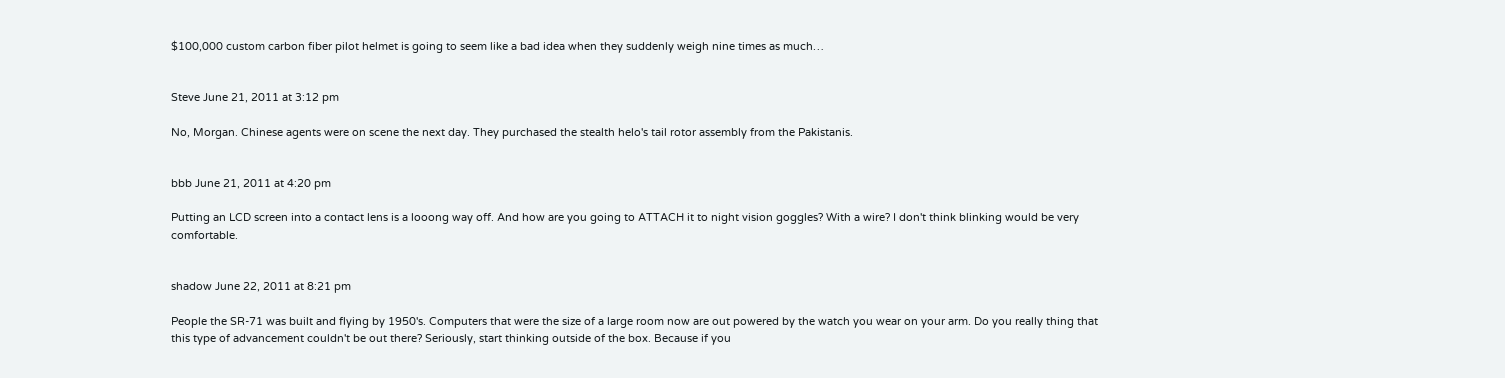$100,000 custom carbon fiber pilot helmet is going to seem like a bad idea when they suddenly weigh nine times as much…


Steve June 21, 2011 at 3:12 pm

No, Morgan. Chinese agents were on scene the next day. They purchased the stealth helo's tail rotor assembly from the Pakistanis.


bbb June 21, 2011 at 4:20 pm

Putting an LCD screen into a contact lens is a looong way off. And how are you going to ATTACH it to night vision goggles? With a wire? I don't think blinking would be very comfortable.


shadow June 22, 2011 at 8:21 pm

People the SR-71 was built and flying by 1950's. Computers that were the size of a large room now are out powered by the watch you wear on your arm. Do you really thing that this type of advancement couldn't be out there? Seriously, start thinking outside of the box. Because if you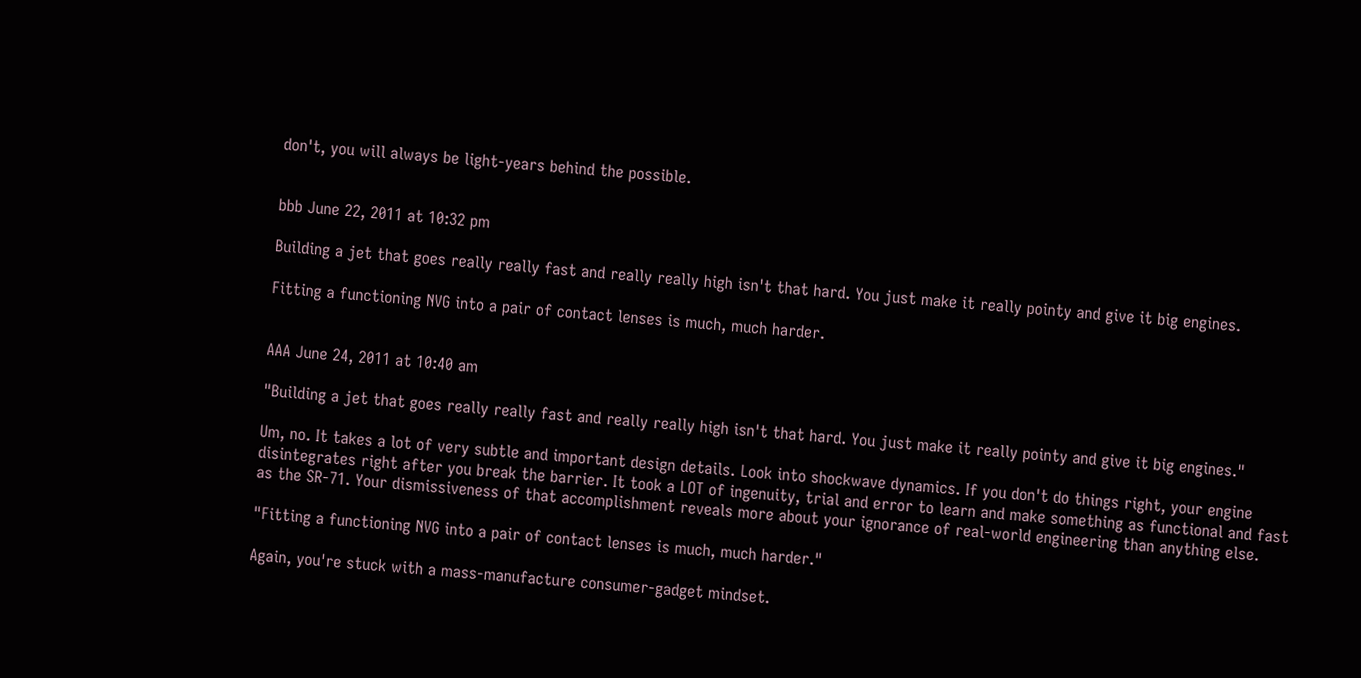don't, you will always be light-years behind the possible.


bbb June 22, 2011 at 10:32 pm

Building a jet that goes really really fast and really really high isn't that hard. You just make it really pointy and give it big engines.

Fitting a functioning NVG into a pair of contact lenses is much, much harder.


AAA June 24, 2011 at 10:40 am

"Building a jet that goes really really fast and really really high isn't that hard. You just make it really pointy and give it big engines."

Um, no. It takes a lot of very subtle and important design details. Look into shockwave dynamics. If you don't do things right, your engine disintegrates right after you break the barrier. It took a LOT of ingenuity, trial and error to learn and make something as functional and fast as the SR-71. Your dismissiveness of that accomplishment reveals more about your ignorance of real-world engineering than anything else.

"Fitting a functioning NVG into a pair of contact lenses is much, much harder."

Again, you're stuck with a mass-manufacture consumer-gadget mindset.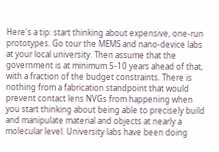Here's a tip: start thinking about expensive, one-run prototypes. Go tour the MEMS and nano-device labs at your local university. Then assume that the government is at minimum 5-10 years ahead of that, with a fraction of the budget constraints. There is nothing from a fabrication standpoint that would prevent contact lens NVGs from happening when you start thinking about being able to precisely build and manipulate material and objects at nearly a molecular level. University labs have been doing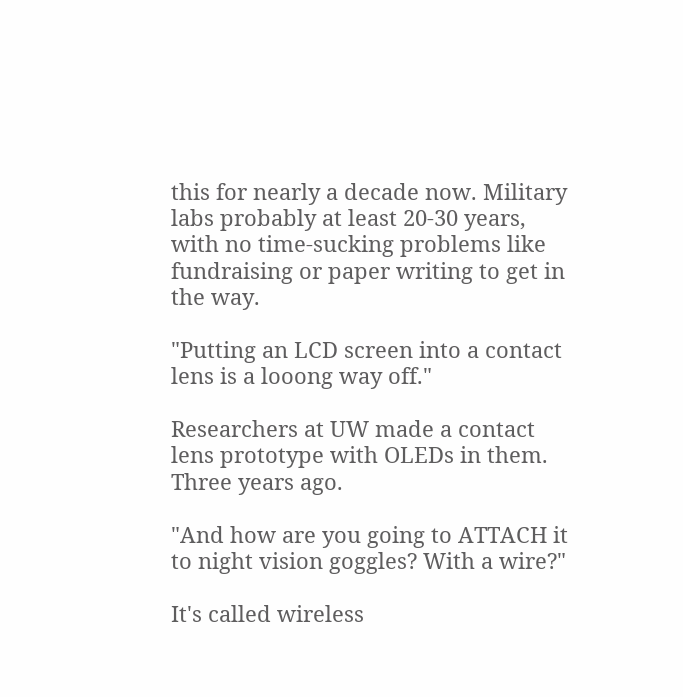this for nearly a decade now. Military labs probably at least 20-30 years, with no time-sucking problems like fundraising or paper writing to get in the way.

"Putting an LCD screen into a contact lens is a looong way off."

Researchers at UW made a contact lens prototype with OLEDs in them. Three years ago.

"And how are you going to ATTACH it to night vision goggles? With a wire?"

It's called wireless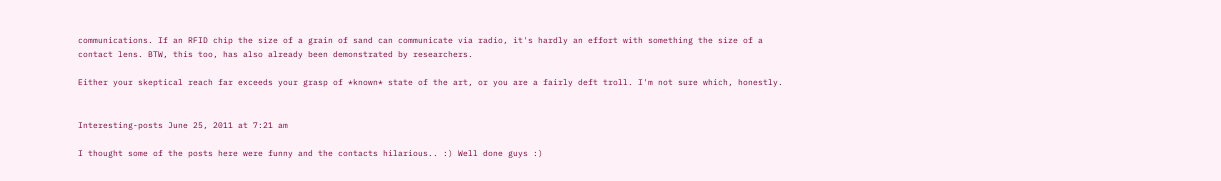communications. If an RFID chip the size of a grain of sand can communicate via radio, it's hardly an effort with something the size of a contact lens. BTW, this too, has also already been demonstrated by researchers.

Either your skeptical reach far exceeds your grasp of *known* state of the art, or you are a fairly deft troll. I'm not sure which, honestly.


Interesting-posts June 25, 2011 at 7:21 am

I thought some of the posts here were funny and the contacts hilarious.. :) Well done guys :)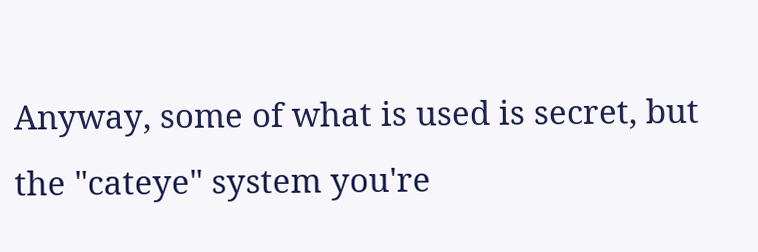Anyway, some of what is used is secret, but the "cateye" system you're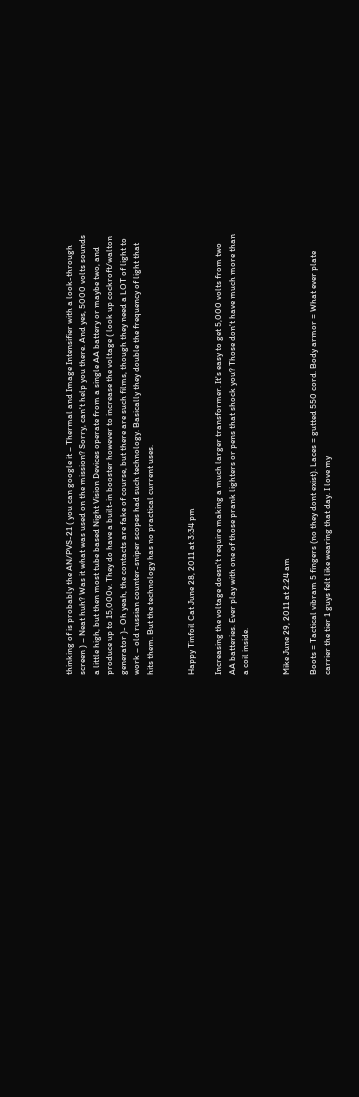thinking of is probably the AN/PVS-21 ( you can google it – Thermal and Image Intensifier with a look-through screen ) – Neat huh? Was it what was used on the mission? Sorry, can't help you there. And yes, 5000 volts sounds a little high, but then most tube based Night Vision Devices operate from a single AA battery or maybe two, and produce up to 15,000v. They do have a built-in booster however to increase the voltage ( look up cockroft/walton generator )- Oh yeah, the contacts are fake of course, but there are such films, though they need a LOT of light to work – old russian counter-sniper scopes had such technology. Basically they double the frequency of light that hits them. But the technology has no practical current uses.


Happy Tinfoil Cat June 28, 2011 at 3:34 pm

Increasing the voltage doesn't require making a much larger transformer. It's easy to get 5,000 volts from two AA batteries. Ever play with one of those prank lighters or pens that shock you? Those don't have much more than a coil inside.


Mike June 29, 2011 at 2:24 am

Boots = Tactical vibram 5 fingers (no they dont exist). Laces = gutted 550 cord. Body armor = What ever plate carrier the tier 1 guys felt like wearing that day. I love my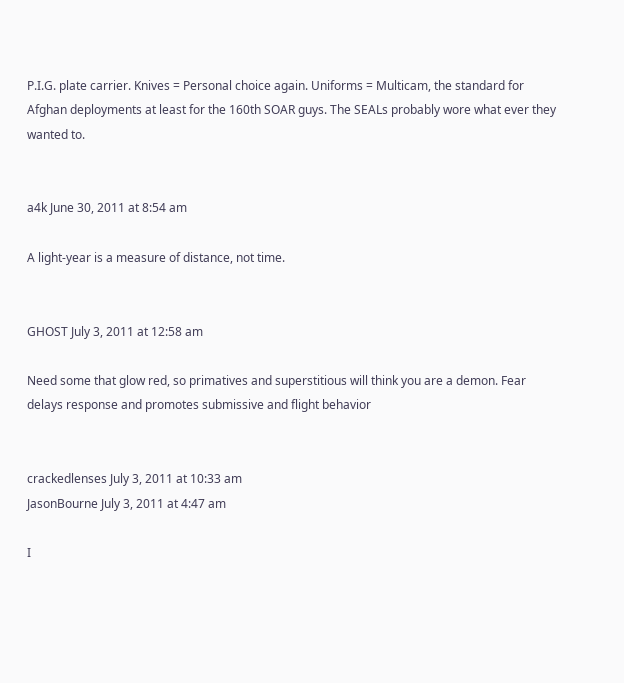P.I.G. plate carrier. Knives = Personal choice again. Uniforms = Multicam, the standard for Afghan deployments at least for the 160th SOAR guys. The SEALs probably wore what ever they wanted to.


a4k June 30, 2011 at 8:54 am

A light-year is a measure of distance, not time.


GHOST July 3, 2011 at 12:58 am

Need some that glow red, so primatives and superstitious will think you are a demon. Fear delays response and promotes submissive and flight behavior


crackedlenses July 3, 2011 at 10:33 am
JasonBourne July 3, 2011 at 4:47 am

I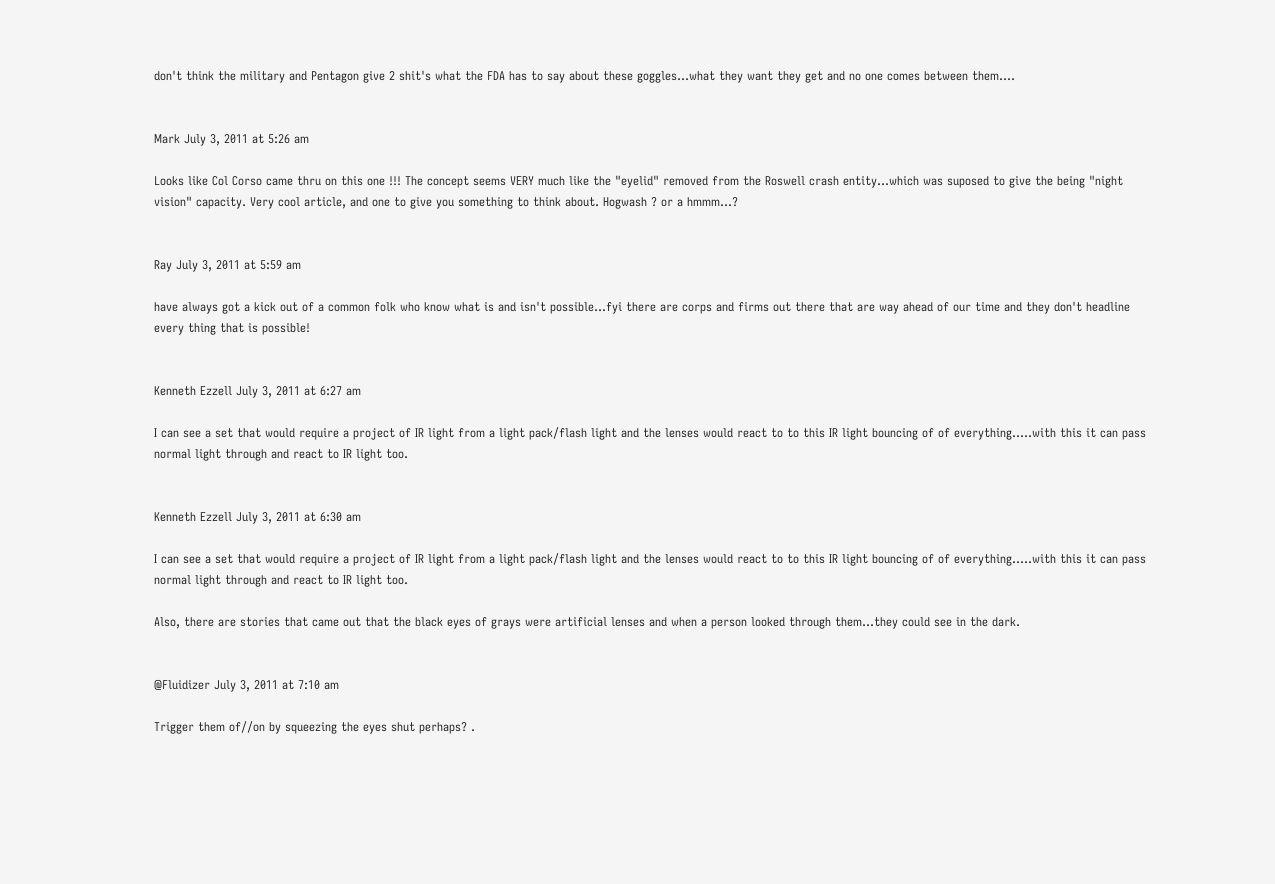don't think the military and Pentagon give 2 shit's what the FDA has to say about these goggles…what they want they get and no one comes between them….


Mark July 3, 2011 at 5:26 am

Looks like Col Corso came thru on this one !!! The concept seems VERY much like the "eyelid" removed from the Roswell crash entity…which was suposed to give the being "night vision" capacity. Very cool article, and one to give you something to think about. Hogwash ? or a hmmm…?


Ray July 3, 2011 at 5:59 am

have always got a kick out of a common folk who know what is and isn't possible…fyi there are corps and firms out there that are way ahead of our time and they don't headline every thing that is possible!


Kenneth Ezzell July 3, 2011 at 6:27 am

I can see a set that would require a project of IR light from a light pack/flash light and the lenses would react to to this IR light bouncing of of everything…..with this it can pass normal light through and react to IR light too.


Kenneth Ezzell July 3, 2011 at 6:30 am

I can see a set that would require a project of IR light from a light pack/flash light and the lenses would react to to this IR light bouncing of of everything…..with this it can pass normal light through and react to IR light too.

Also, there are stories that came out that the black eyes of grays were artificial lenses and when a person looked through them…they could see in the dark.


@Fluidizer July 3, 2011 at 7:10 am

Trigger them of//on by squeezing the eyes shut perhaps? .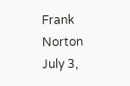Frank Norton July 3,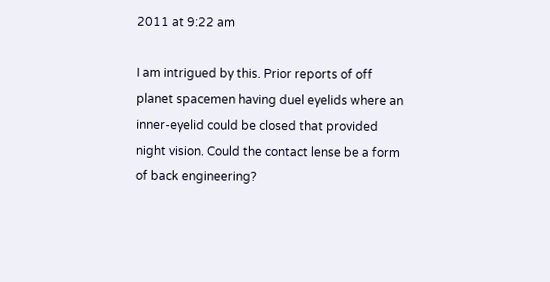2011 at 9:22 am

I am intrigued by this. Prior reports of off planet spacemen having duel eyelids where an inner-eyelid could be closed that provided night vision. Could the contact lense be a form of back engineering?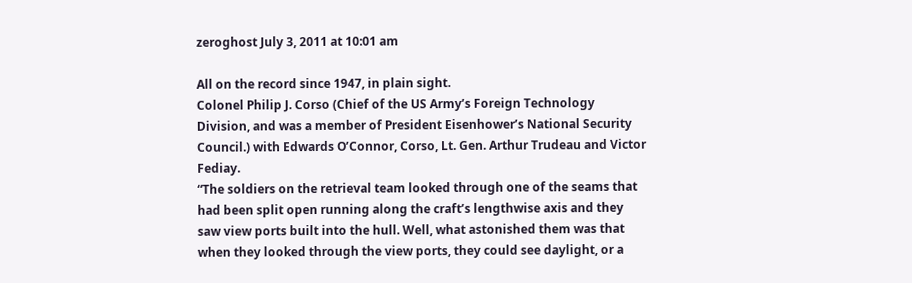zeroghost July 3, 2011 at 10:01 am

All on the record since 1947, in plain sight.
Colonel Philip J. Corso (Chief of the US Army’s Foreign Technology Division, and was a member of President Eisenhower’s National Security Council.) with Edwards O’Connor, Corso, Lt. Gen. Arthur Trudeau and Victor Fediay.
“The soldiers on the retrieval team looked through one of the seams that had been split open running along the craft’s lengthwise axis and they saw view ports built into the hull. Well, what astonished them was that when they looked through the view ports, they could see daylight, or a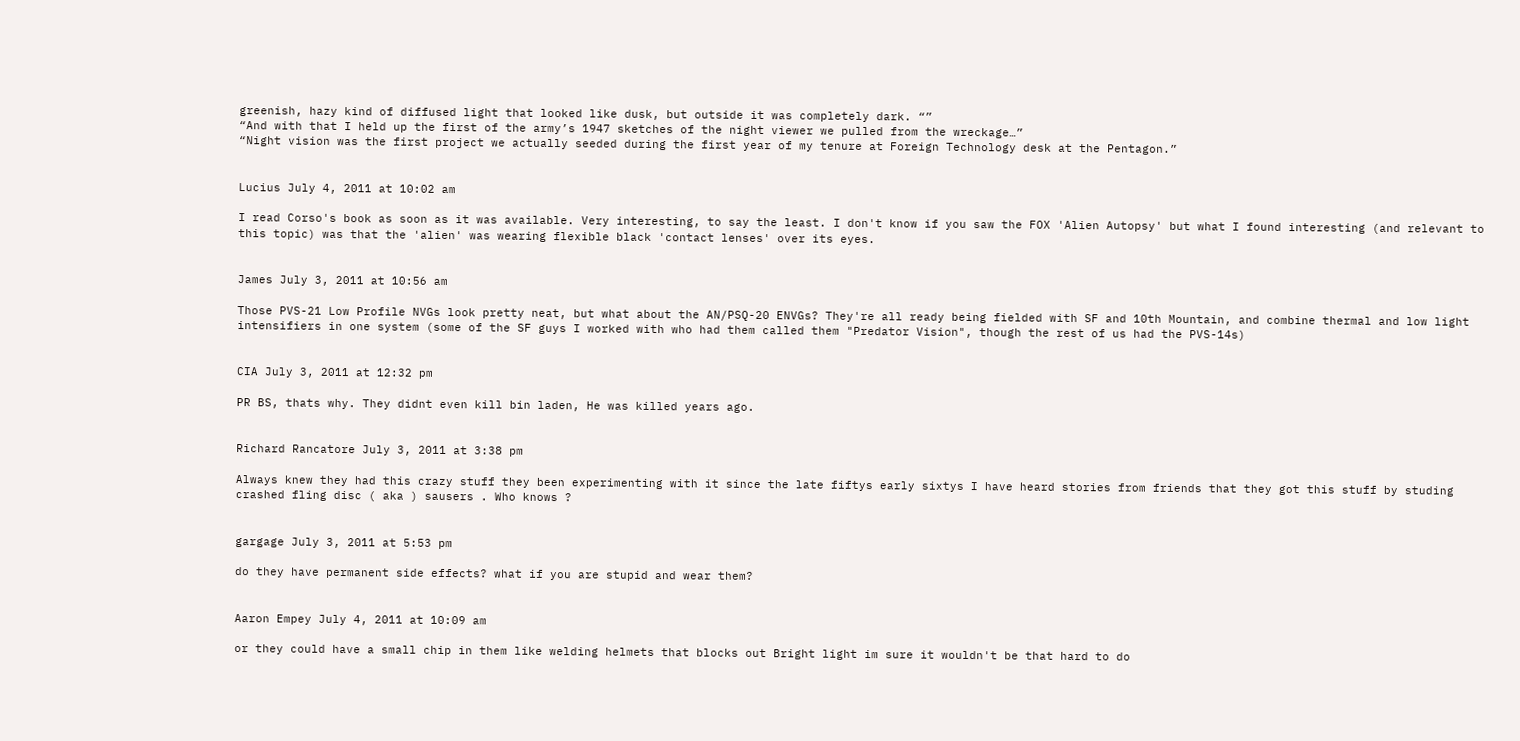greenish, hazy kind of diffused light that looked like dusk, but outside it was completely dark. “”
“And with that I held up the first of the army’s 1947 sketches of the night viewer we pulled from the wreckage…”
“Night vision was the first project we actually seeded during the first year of my tenure at Foreign Technology desk at the Pentagon.”


Lucius July 4, 2011 at 10:02 am

I read Corso's book as soon as it was available. Very interesting, to say the least. I don't know if you saw the FOX 'Alien Autopsy' but what I found interesting (and relevant to this topic) was that the 'alien' was wearing flexible black 'contact lenses' over its eyes.


James July 3, 2011 at 10:56 am

Those PVS-21 Low Profile NVGs look pretty neat, but what about the AN/PSQ-20 ENVGs? They're all ready being fielded with SF and 10th Mountain, and combine thermal and low light intensifiers in one system (some of the SF guys I worked with who had them called them "Predator Vision", though the rest of us had the PVS-14s)


CIA July 3, 2011 at 12:32 pm

PR BS, thats why. They didnt even kill bin laden, He was killed years ago.


Richard Rancatore July 3, 2011 at 3:38 pm

Always knew they had this crazy stuff they been experimenting with it since the late fiftys early sixtys I have heard stories from friends that they got this stuff by studing crashed fling disc ( aka ) sausers . Who knows ?


gargage July 3, 2011 at 5:53 pm

do they have permanent side effects? what if you are stupid and wear them?


Aaron Empey July 4, 2011 at 10:09 am

or they could have a small chip in them like welding helmets that blocks out Bright light im sure it wouldn't be that hard to do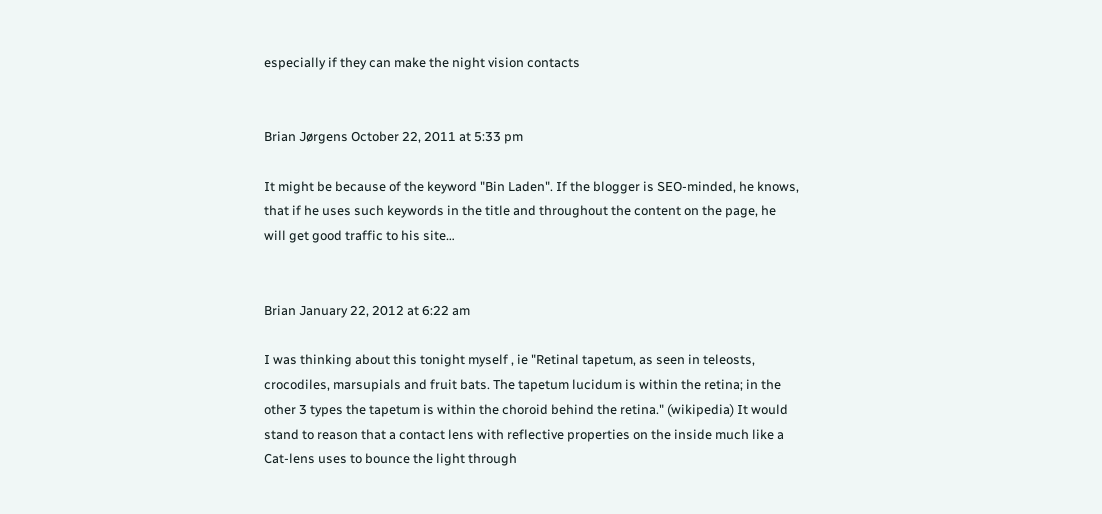especially if they can make the night vision contacts


Brian Jørgens October 22, 2011 at 5:33 pm

It might be because of the keyword "Bin Laden". If the blogger is SEO-minded, he knows, that if he uses such keywords in the title and throughout the content on the page, he will get good traffic to his site…


Brian January 22, 2012 at 6:22 am

I was thinking about this tonight myself , ie "Retinal tapetum, as seen in teleosts, crocodiles, marsupials and fruit bats. The tapetum lucidum is within the retina; in the other 3 types the tapetum is within the choroid behind the retina." (wikipedia) It would stand to reason that a contact lens with reflective properties on the inside much like a Cat-lens uses to bounce the light through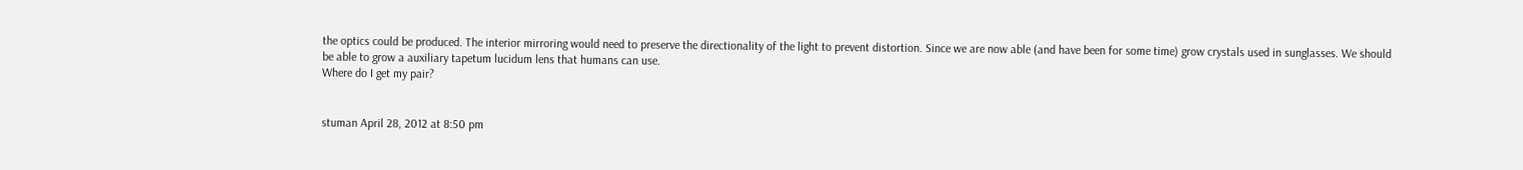the optics could be produced. The interior mirroring would need to preserve the directionality of the light to prevent distortion. Since we are now able (and have been for some time) grow crystals used in sunglasses. We should be able to grow a auxiliary tapetum lucidum lens that humans can use.
Where do I get my pair?


stuman April 28, 2012 at 8:50 pm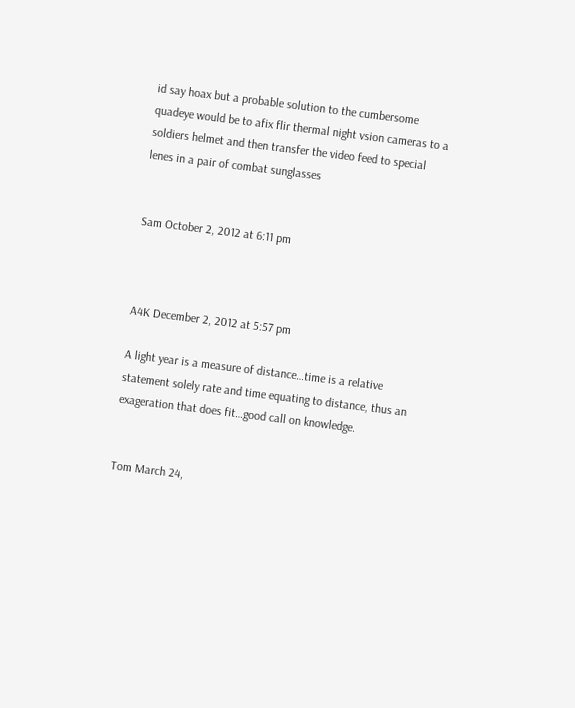id say hoax but a probable solution to the cumbersome quadeye would be to afix flir thermal night vsion cameras to a soldiers helmet and then transfer the video feed to special lenes in a pair of combat sunglasses


Sam October 2, 2012 at 6:11 pm



A4K December 2, 2012 at 5:57 pm

A light year is a measure of distance…time is a relative statement solely rate and time equating to distance, thus an exageration that does fit…good call on knowledge.


Tom March 24,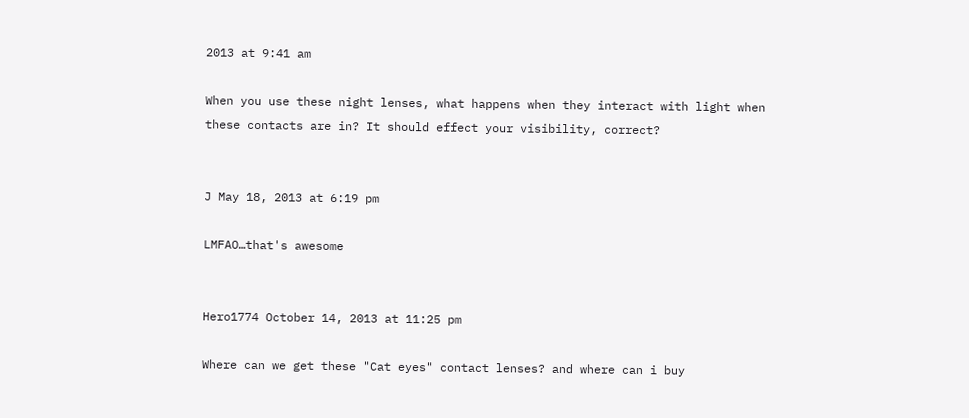2013 at 9:41 am

When you use these night lenses, what happens when they interact with light when these contacts are in? It should effect your visibility, correct?


J May 18, 2013 at 6:19 pm

LMFAO…that's awesome


Hero1774 October 14, 2013 at 11:25 pm

Where can we get these "Cat eyes" contact lenses? and where can i buy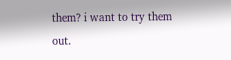them? i want to try them out.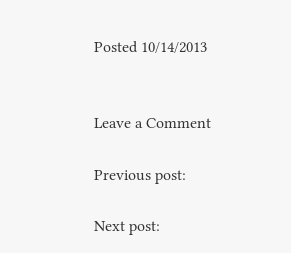Posted 10/14/2013


Leave a Comment

Previous post:

Next post: